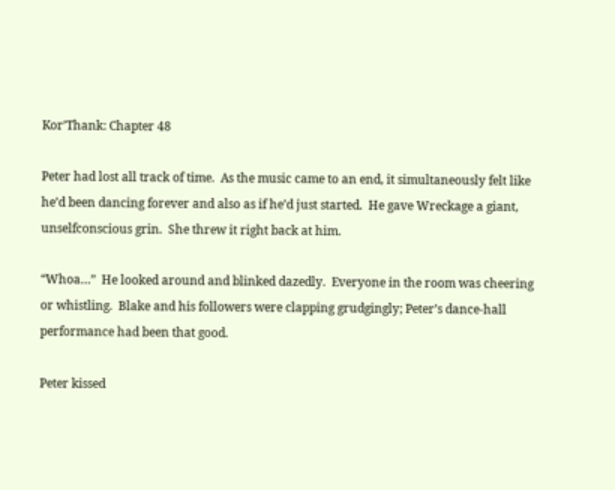Kor’Thank: Chapter 48

Peter had lost all track of time.  As the music came to an end, it simultaneously felt like he’d been dancing forever and also as if he’d just started.  He gave Wreckage a giant, unselfconscious grin.  She threw it right back at him.

“Whoa…”  He looked around and blinked dazedly.  Everyone in the room was cheering or whistling.  Blake and his followers were clapping grudgingly; Peter’s dance-hall performance had been that good.

Peter kissed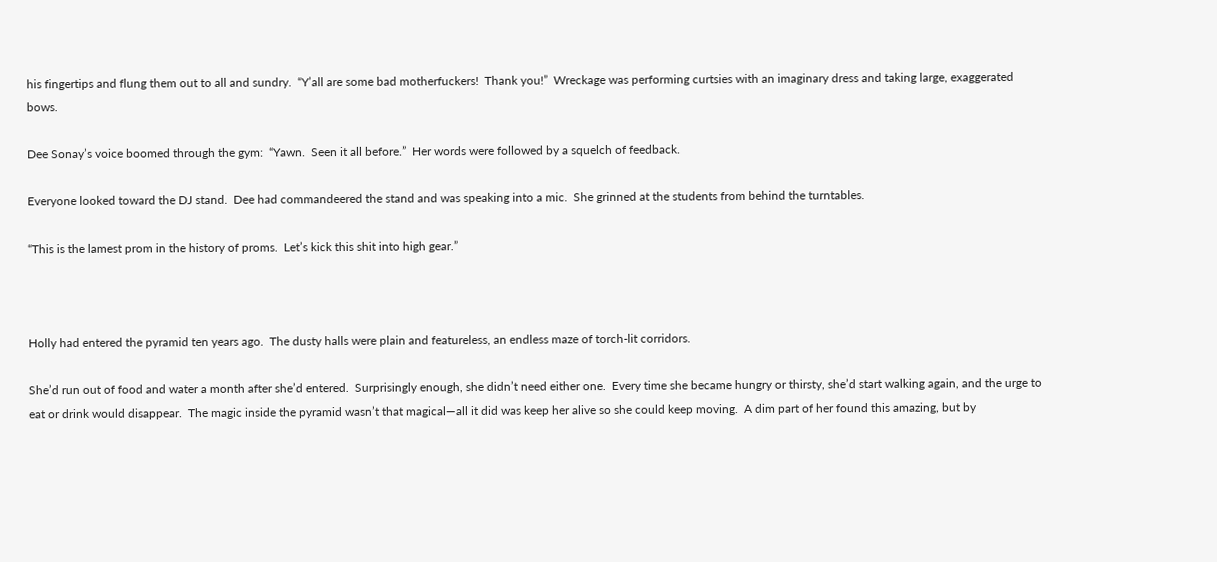his fingertips and flung them out to all and sundry.  “Y’all are some bad motherfuckers!  Thank you!”  Wreckage was performing curtsies with an imaginary dress and taking large, exaggerated bows.

Dee Sonay’s voice boomed through the gym:  “Yawn.  Seen it all before.”  Her words were followed by a squelch of feedback.

Everyone looked toward the DJ stand.  Dee had commandeered the stand and was speaking into a mic.  She grinned at the students from behind the turntables.

“This is the lamest prom in the history of proms.  Let’s kick this shit into high gear.”



Holly had entered the pyramid ten years ago.  The dusty halls were plain and featureless, an endless maze of torch-lit corridors.

She’d run out of food and water a month after she’d entered.  Surprisingly enough, she didn’t need either one.  Every time she became hungry or thirsty, she’d start walking again, and the urge to eat or drink would disappear.  The magic inside the pyramid wasn’t that magical—all it did was keep her alive so she could keep moving.  A dim part of her found this amazing, but by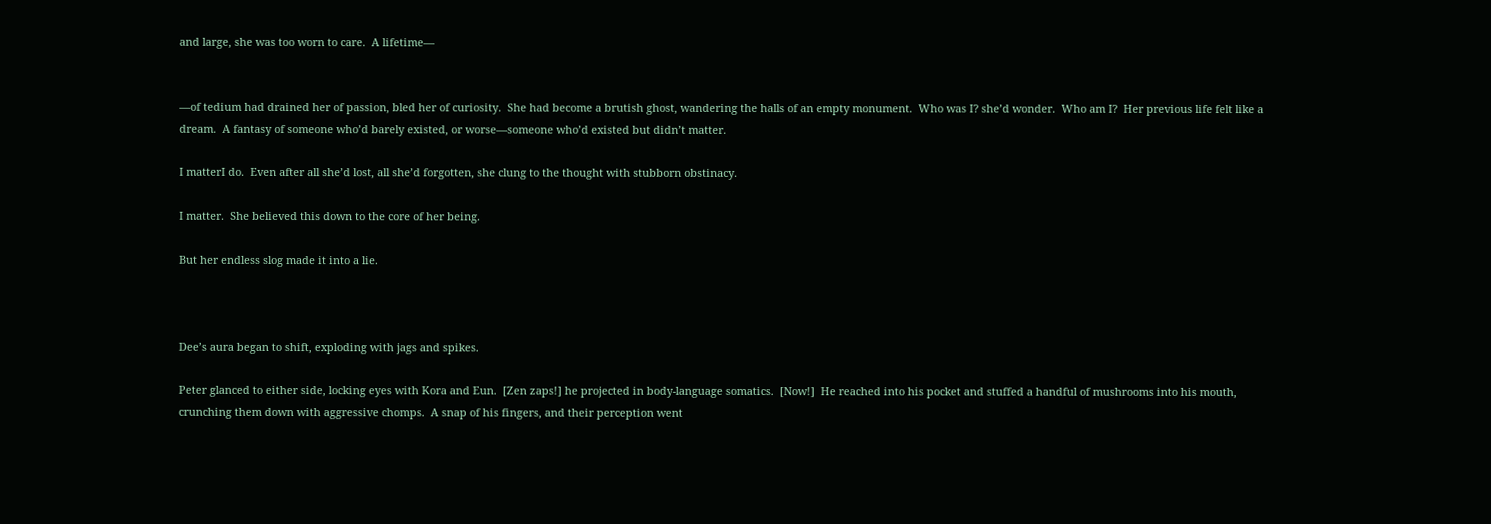and large, she was too worn to care.  A lifetime—


—of tedium had drained her of passion, bled her of curiosity.  She had become a brutish ghost, wandering the halls of an empty monument.  Who was I? she’d wonder.  Who am I?  Her previous life felt like a dream.  A fantasy of someone who’d barely existed, or worse—someone who’d existed but didn’t matter.

I matterI do.  Even after all she’d lost, all she’d forgotten, she clung to the thought with stubborn obstinacy.

I matter.  She believed this down to the core of her being.

But her endless slog made it into a lie.



Dee’s aura began to shift, exploding with jags and spikes.

Peter glanced to either side, locking eyes with Kora and Eun.  [Zen zaps!] he projected in body-language somatics.  [Now!]  He reached into his pocket and stuffed a handful of mushrooms into his mouth, crunching them down with aggressive chomps.  A snap of his fingers, and their perception went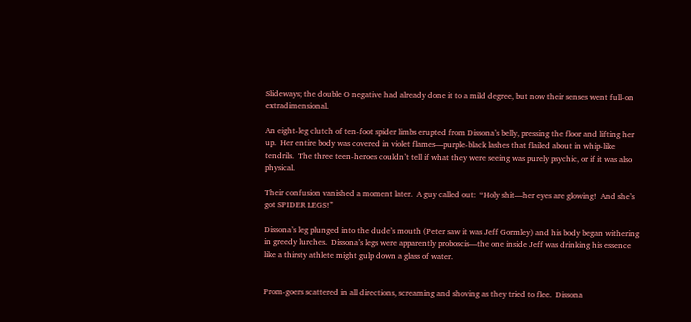Slideways; the double O negative had already done it to a mild degree, but now their senses went full-on extradimensional.

An eight-leg clutch of ten-foot spider limbs erupted from Dissona’s belly, pressing the floor and lifting her up.  Her entire body was covered in violet flames—purple-black lashes that flailed about in whip-like tendrils.  The three teen-heroes couldn’t tell if what they were seeing was purely psychic, or if it was also physical.

Their confusion vanished a moment later.  A guy called out:  “Holy shit—her eyes are glowing!  And she’s got SPIDER LEGS!”

Dissona’s leg plunged into the dude’s mouth (Peter saw it was Jeff Gormley) and his body began withering in greedy lurches.  Dissona’s legs were apparently proboscis—the one inside Jeff was drinking his essence like a thirsty athlete might gulp down a glass of water.


Prom-goers scattered in all directions, screaming and shoving as they tried to flee.  Dissona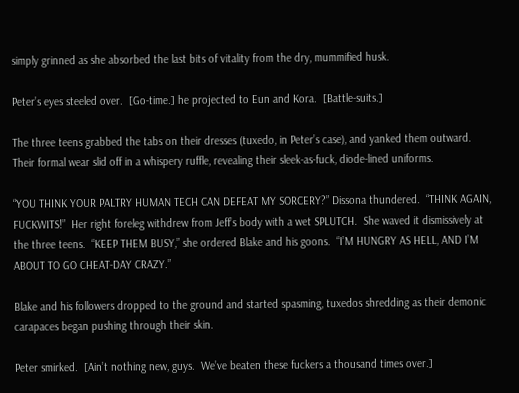simply grinned as she absorbed the last bits of vitality from the dry, mummified husk.

Peter’s eyes steeled over.  [Go-time.] he projected to Eun and Kora.  [Battle-suits.]

The three teens grabbed the tabs on their dresses (tuxedo, in Peter’s case), and yanked them outward.  Their formal wear slid off in a whispery ruffle, revealing their sleek-as-fuck, diode-lined uniforms.

“YOU THINK YOUR PALTRY HUMAN TECH CAN DEFEAT MY SORCERY?” Dissona thundered.  “THINK AGAIN, FUCKWITS!”  Her right foreleg withdrew from Jeff’s body with a wet SPLUTCH.  She waved it dismissively at the three teens.  “KEEP THEM BUSY,” she ordered Blake and his goons.  “I’M HUNGRY AS HELL, AND I’M ABOUT TO GO CHEAT-DAY CRAZY.”

Blake and his followers dropped to the ground and started spasming, tuxedos shredding as their demonic carapaces began pushing through their skin.

Peter smirked.  [Ain’t nothing new, guys.  We’ve beaten these fuckers a thousand times over.]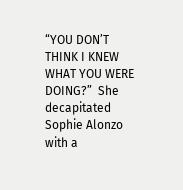“YOU DON’T THINK I KNEW WHAT YOU WERE DOING?”  She decapitated Sophie Alonzo with a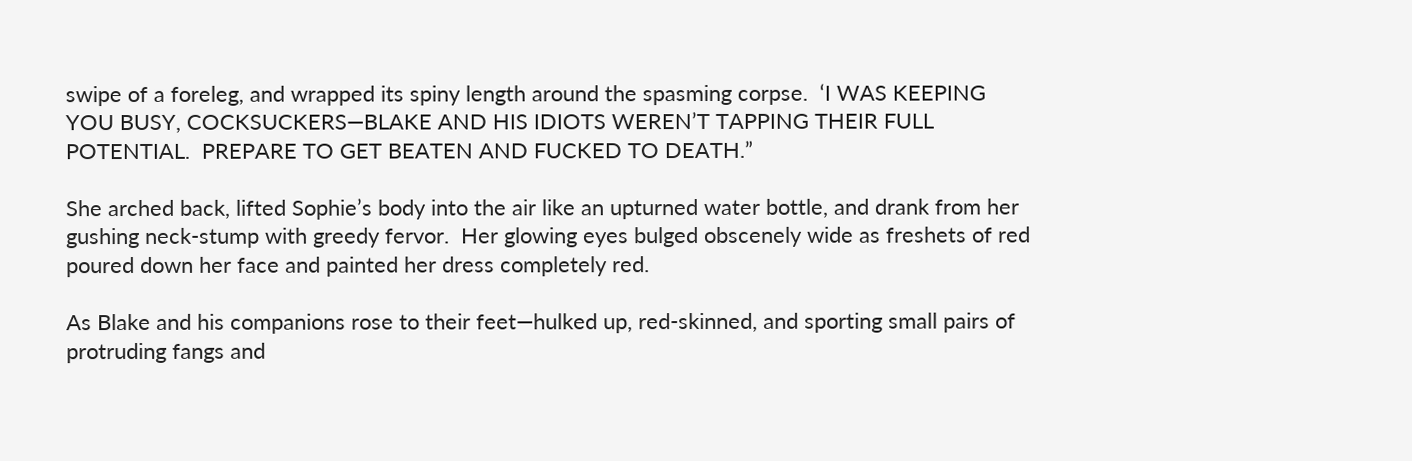swipe of a foreleg, and wrapped its spiny length around the spasming corpse.  ‘I WAS KEEPING YOU BUSY, COCKSUCKERS—BLAKE AND HIS IDIOTS WEREN’T TAPPING THEIR FULL POTENTIAL.  PREPARE TO GET BEATEN AND FUCKED TO DEATH.”

She arched back, lifted Sophie’s body into the air like an upturned water bottle, and drank from her gushing neck-stump with greedy fervor.  Her glowing eyes bulged obscenely wide as freshets of red poured down her face and painted her dress completely red.

As Blake and his companions rose to their feet—hulked up, red-skinned, and sporting small pairs of protruding fangs and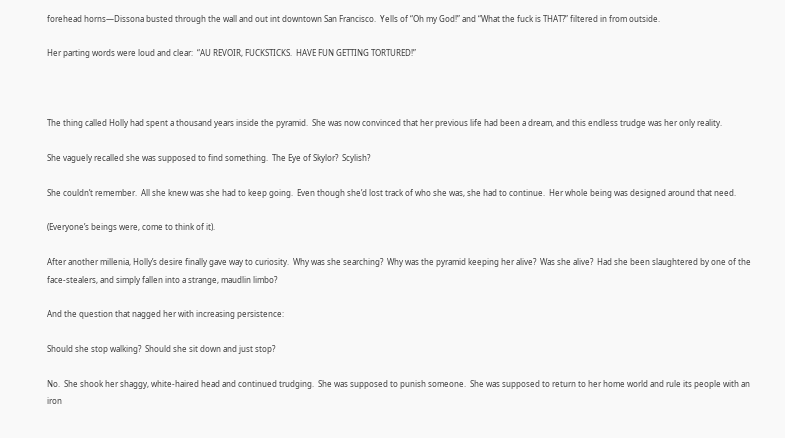forehead horns—Dissona busted through the wall and out int downtown San Francisco.  Yells of “Oh my God!” and “What the fuck is THAT?” filtered in from outside.

Her parting words were loud and clear:  “AU REVOIR, FUCKSTICKS.  HAVE FUN GETTING TORTURED!”



The thing called Holly had spent a thousand years inside the pyramid.  She was now convinced that her previous life had been a dream, and this endless trudge was her only reality.

She vaguely recalled she was supposed to find something.  The Eye of Skylor?  Scylish?

She couldn’t remember.  All she knew was she had to keep going.  Even though she’d lost track of who she was, she had to continue.  Her whole being was designed around that need.

(Everyone’s beings were, come to think of it).

After another millenia, Holly’s desire finally gave way to curiosity.  Why was she searching?  Why was the pyramid keeping her alive?  Was she alive?  Had she been slaughtered by one of the face-stealers, and simply fallen into a strange, maudlin limbo?

And the question that nagged her with increasing persistence:

Should she stop walking?  Should she sit down and just stop?

No.  She shook her shaggy, white-haired head and continued trudging.  She was supposed to punish someone.  She was supposed to return to her home world and rule its people with an iron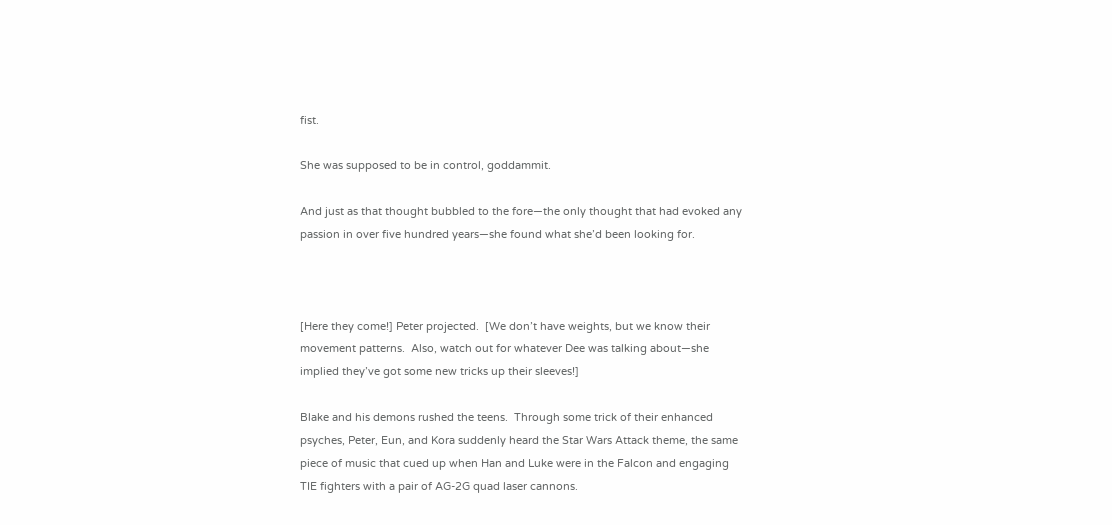fist.

She was supposed to be in control, goddammit.

And just as that thought bubbled to the fore—the only thought that had evoked any passion in over five hundred years—she found what she’d been looking for.



[Here they come!] Peter projected.  [We don’t have weights, but we know their movement patterns.  Also, watch out for whatever Dee was talking about—she implied they’ve got some new tricks up their sleeves!]

Blake and his demons rushed the teens.  Through some trick of their enhanced psyches, Peter, Eun, and Kora suddenly heard the Star Wars Attack theme, the same piece of music that cued up when Han and Luke were in the Falcon and engaging TIE fighters with a pair of AG-2G quad laser cannons.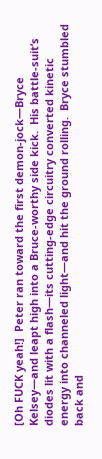[Oh FUCK yeah!]  Peter ran toward the first demon-jock—Bryce Kelsey—and leapt high into a Bruce-worthy side kick.  His battle-suit’s diodes lit with a flash—its cutting-edge circuitry converted kinetic energy into channeled light—and hit the ground rolling.  Bryce stumbled back and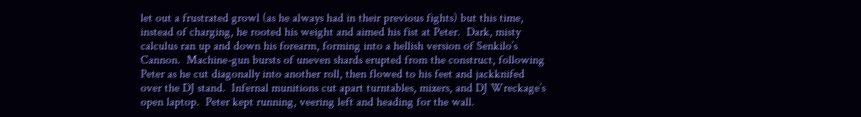let out a frustrated growl (as he always had in their previous fights) but this time, instead of charging, he rooted his weight and aimed his fist at Peter.  Dark, misty calculus ran up and down his forearm, forming into a hellish version of Senkilo’s Cannon.  Machine-gun bursts of uneven shards erupted from the construct, following Peter as he cut diagonally into another roll, then flowed to his feet and jackknifed over the DJ stand.  Infernal munitions cut apart turntables, mixers, and DJ Wreckage’s open laptop.  Peter kept running, veering left and heading for the wall.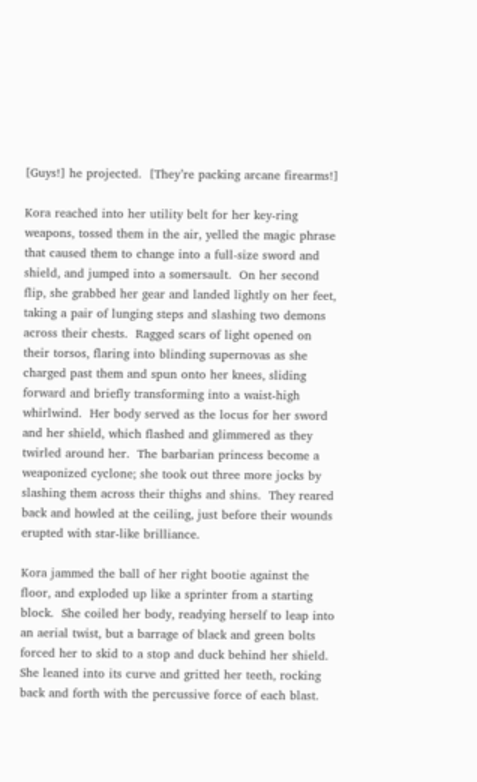[Guys!] he projected.  [They’re packing arcane firearms!]

Kora reached into her utility belt for her key-ring weapons, tossed them in the air, yelled the magic phrase that caused them to change into a full-size sword and shield, and jumped into a somersault.  On her second flip, she grabbed her gear and landed lightly on her feet, taking a pair of lunging steps and slashing two demons across their chests.  Ragged scars of light opened on their torsos, flaring into blinding supernovas as she charged past them and spun onto her knees, sliding forward and briefly transforming into a waist-high whirlwind.  Her body served as the locus for her sword and her shield, which flashed and glimmered as they twirled around her.  The barbarian princess become a weaponized cyclone; she took out three more jocks by slashing them across their thighs and shins.  They reared back and howled at the ceiling, just before their wounds erupted with star-like brilliance.

Kora jammed the ball of her right bootie against the floor, and exploded up like a sprinter from a starting block.  She coiled her body, readying herself to leap into an aerial twist, but a barrage of black and green bolts forced her to skid to a stop and duck behind her shield.  She leaned into its curve and gritted her teeth, rocking back and forth with the percussive force of each blast.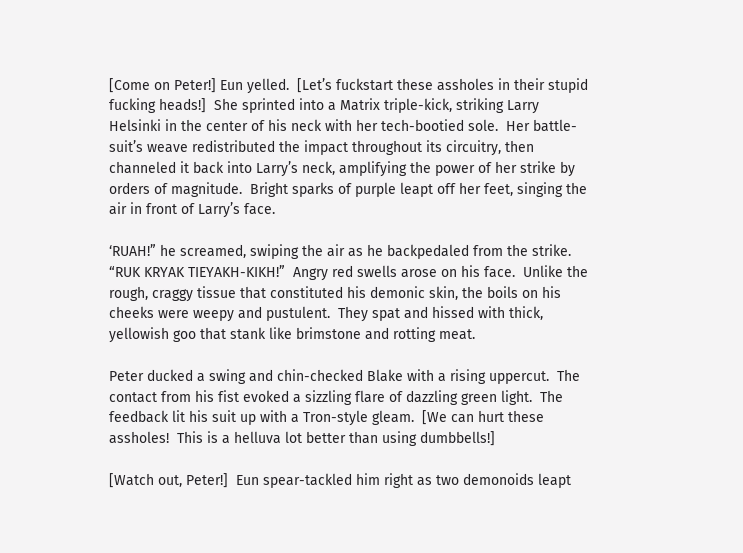[Come on Peter!] Eun yelled.  [Let’s fuckstart these assholes in their stupid fucking heads!]  She sprinted into a Matrix triple-kick, striking Larry Helsinki in the center of his neck with her tech-bootied sole.  Her battle-suit’s weave redistributed the impact throughout its circuitry, then channeled it back into Larry’s neck, amplifying the power of her strike by orders of magnitude.  Bright sparks of purple leapt off her feet, singing the air in front of Larry’s face.

‘RUAH!” he screamed, swiping the air as he backpedaled from the strike.  “RUK KRYAK TIEYAKH-KIKH!”  Angry red swells arose on his face.  Unlike the rough, craggy tissue that constituted his demonic skin, the boils on his cheeks were weepy and pustulent.  They spat and hissed with thick, yellowish goo that stank like brimstone and rotting meat.

Peter ducked a swing and chin-checked Blake with a rising uppercut.  The contact from his fist evoked a sizzling flare of dazzling green light.  The feedback lit his suit up with a Tron-style gleam.  [We can hurt these assholes!  This is a helluva lot better than using dumbbells!]

[Watch out, Peter!]  Eun spear-tackled him right as two demonoids leapt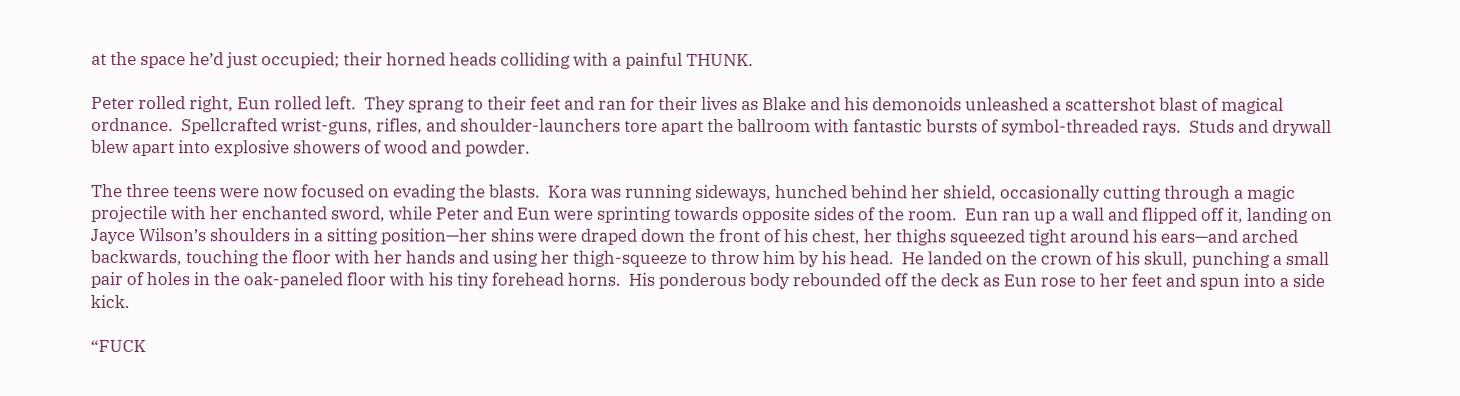at the space he’d just occupied; their horned heads colliding with a painful THUNK.

Peter rolled right, Eun rolled left.  They sprang to their feet and ran for their lives as Blake and his demonoids unleashed a scattershot blast of magical ordnance.  Spellcrafted wrist-guns, rifles, and shoulder-launchers tore apart the ballroom with fantastic bursts of symbol-threaded rays.  Studs and drywall blew apart into explosive showers of wood and powder.

The three teens were now focused on evading the blasts.  Kora was running sideways, hunched behind her shield, occasionally cutting through a magic projectile with her enchanted sword, while Peter and Eun were sprinting towards opposite sides of the room.  Eun ran up a wall and flipped off it, landing on Jayce Wilson’s shoulders in a sitting position—her shins were draped down the front of his chest, her thighs squeezed tight around his ears—and arched backwards, touching the floor with her hands and using her thigh-squeeze to throw him by his head.  He landed on the crown of his skull, punching a small pair of holes in the oak-paneled floor with his tiny forehead horns.  His ponderous body rebounded off the deck as Eun rose to her feet and spun into a side kick.

“FUCK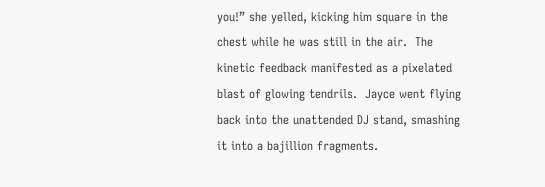you!” she yelled, kicking him square in the chest while he was still in the air.  The kinetic feedback manifested as a pixelated blast of glowing tendrils.  Jayce went flying back into the unattended DJ stand, smashing it into a bajillion fragments.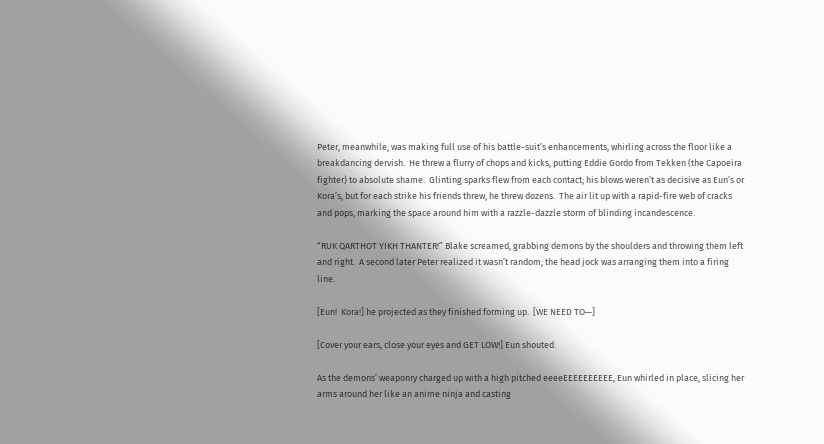Peter, meanwhile, was making full use of his battle-suit’s enhancements, whirling across the floor like a breakdancing dervish.  He threw a flurry of chops and kicks, putting Eddie Gordo from Tekken (the Capoeira fighter) to absolute shame.  Glinting sparks flew from each contact; his blows weren’t as decisive as Eun’s or Kora’s, but for each strike his friends threw, he threw dozens.  The air lit up with a rapid-fire web of cracks and pops, marking the space around him with a razzle-dazzle storm of blinding incandescence.

“RUK QARTHOT YIKH THANTER!” Blake screamed, grabbing demons by the shoulders and throwing them left and right.  A second later Peter realized it wasn’t random; the head jock was arranging them into a firing line.

[Eun!  Kora!] he projected as they finished forming up.  [WE NEED TO—]

[Cover your ears, close your eyes and GET LOW!] Eun shouted.

As the demons’ weaponry charged up with a high pitched eeeeEEEEEEEEEE, Eun whirled in place, slicing her arms around her like an anime ninja and casting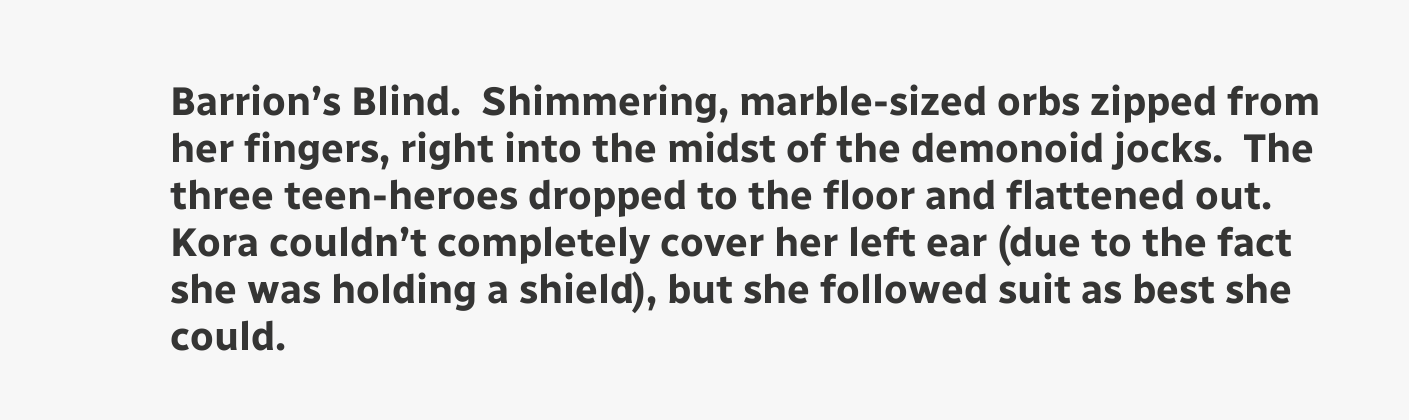Barrion’s Blind.  Shimmering, marble-sized orbs zipped from her fingers, right into the midst of the demonoid jocks.  The three teen-heroes dropped to the floor and flattened out.  Kora couldn’t completely cover her left ear (due to the fact she was holding a shield), but she followed suit as best she could.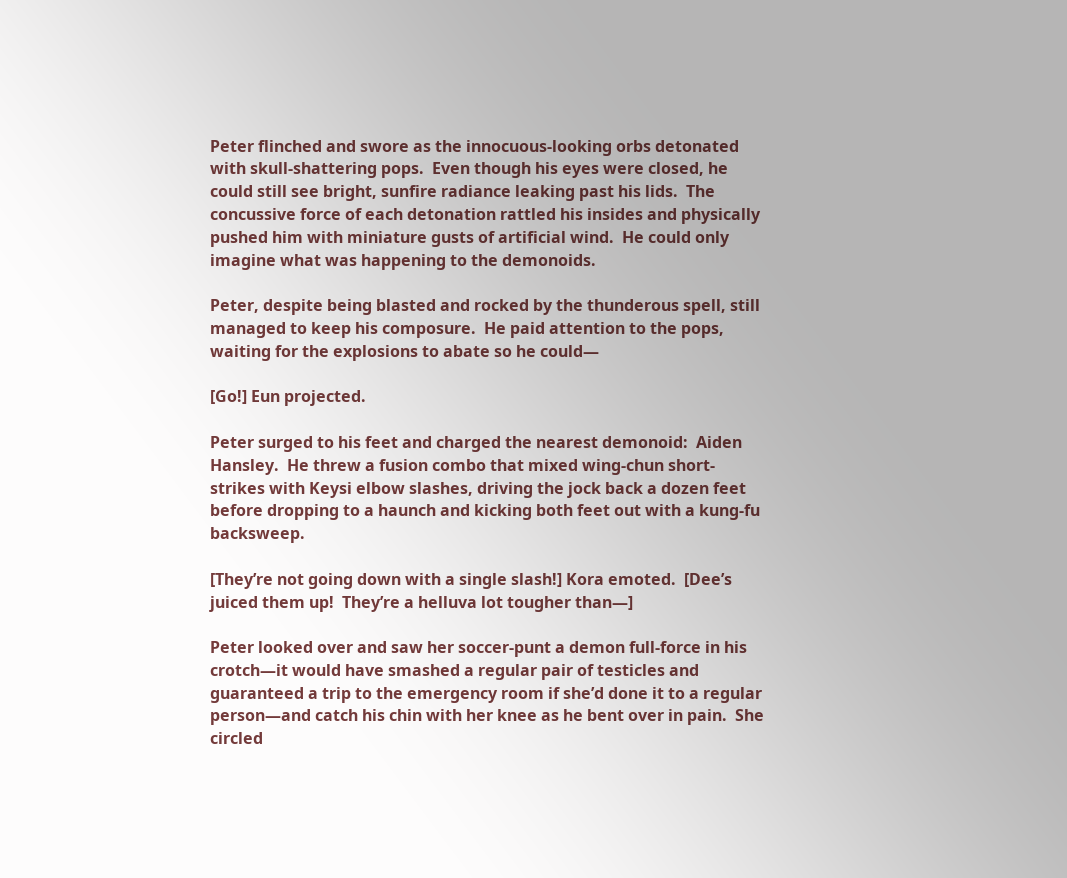Peter flinched and swore as the innocuous-looking orbs detonated with skull-shattering pops.  Even though his eyes were closed, he could still see bright, sunfire radiance leaking past his lids.  The concussive force of each detonation rattled his insides and physically pushed him with miniature gusts of artificial wind.  He could only imagine what was happening to the demonoids.

Peter, despite being blasted and rocked by the thunderous spell, still managed to keep his composure.  He paid attention to the pops, waiting for the explosions to abate so he could—

[Go!] Eun projected.

Peter surged to his feet and charged the nearest demonoid:  Aiden Hansley.  He threw a fusion combo that mixed wing-chun short-strikes with Keysi elbow slashes, driving the jock back a dozen feet before dropping to a haunch and kicking both feet out with a kung-fu backsweep.

[They’re not going down with a single slash!] Kora emoted.  [Dee’s juiced them up!  They’re a helluva lot tougher than—]

Peter looked over and saw her soccer-punt a demon full-force in his crotch—it would have smashed a regular pair of testicles and guaranteed a trip to the emergency room if she’d done it to a regular person—and catch his chin with her knee as he bent over in pain.  She circled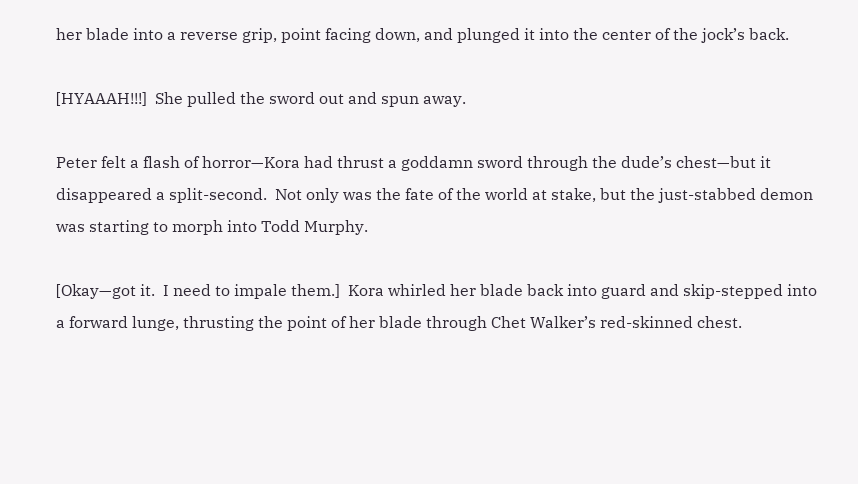her blade into a reverse grip, point facing down, and plunged it into the center of the jock’s back.

[HYAAAH!!!]  She pulled the sword out and spun away.

Peter felt a flash of horror—Kora had thrust a goddamn sword through the dude’s chest—but it disappeared a split-second.  Not only was the fate of the world at stake, but the just-stabbed demon was starting to morph into Todd Murphy.

[Okay—got it.  I need to impale them.]  Kora whirled her blade back into guard and skip-stepped into a forward lunge, thrusting the point of her blade through Chet Walker’s red-skinned chest.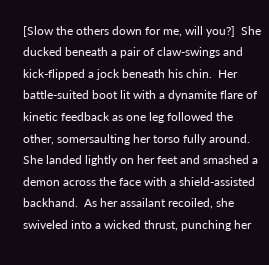[Slow the others down for me, will you?]  She ducked beneath a pair of claw-swings and kick-flipped a jock beneath his chin.  Her battle-suited boot lit with a dynamite flare of kinetic feedback as one leg followed the other, somersaulting her torso fully around.  She landed lightly on her feet and smashed a demon across the face with a shield-assisted backhand.  As her assailant recoiled, she swiveled into a wicked thrust, punching her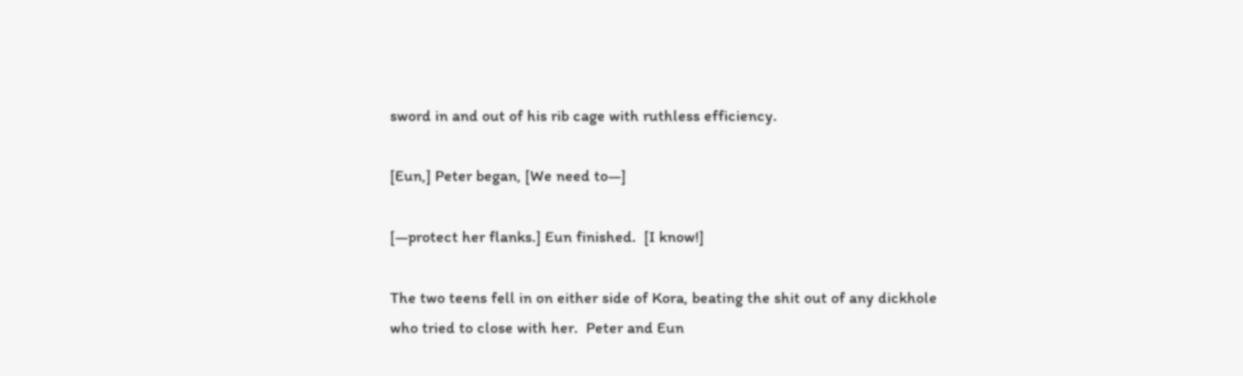sword in and out of his rib cage with ruthless efficiency.

[Eun,] Peter began, [We need to—]

[—protect her flanks.] Eun finished.  [I know!]

The two teens fell in on either side of Kora, beating the shit out of any dickhole who tried to close with her.  Peter and Eun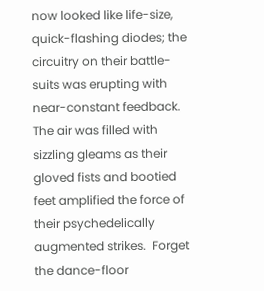now looked like life-size, quick-flashing diodes; the circuitry on their battle-suits was erupting with near-constant feedback.  The air was filled with sizzling gleams as their gloved fists and bootied feet amplified the force of their psychedelically augmented strikes.  Forget the dance-floor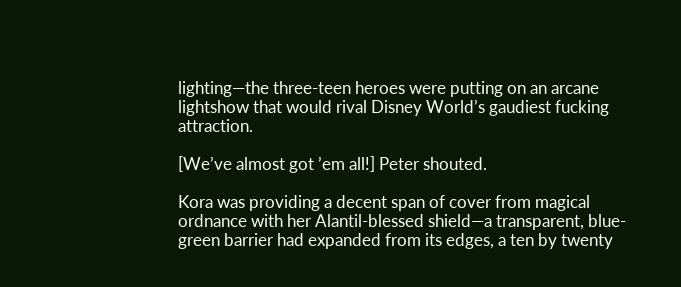lighting—the three-teen heroes were putting on an arcane lightshow that would rival Disney World’s gaudiest fucking attraction.

[We’ve almost got ’em all!] Peter shouted.

Kora was providing a decent span of cover from magical ordnance with her Alantil-blessed shield—a transparent, blue-green barrier had expanded from its edges, a ten by twenty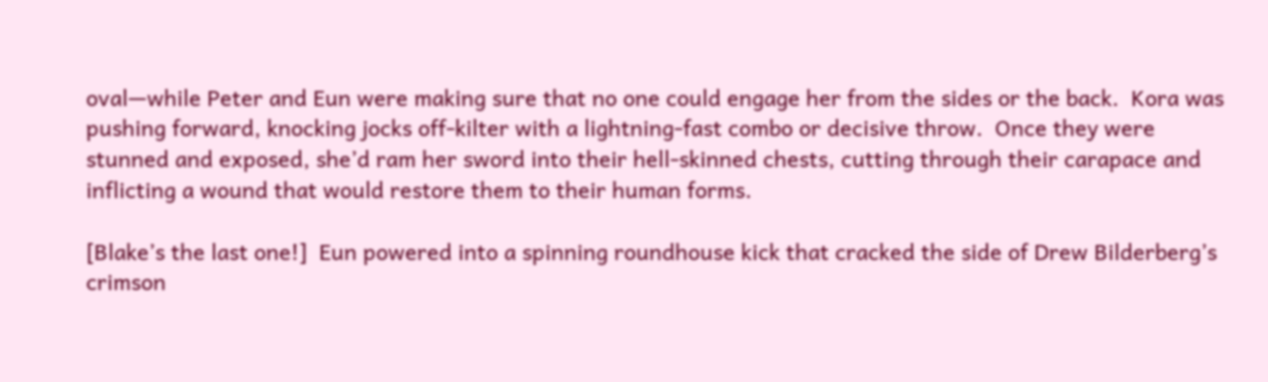oval—while Peter and Eun were making sure that no one could engage her from the sides or the back.  Kora was pushing forward, knocking jocks off-kilter with a lightning-fast combo or decisive throw.  Once they were stunned and exposed, she’d ram her sword into their hell-skinned chests, cutting through their carapace and inflicting a wound that would restore them to their human forms.

[Blake’s the last one!]  Eun powered into a spinning roundhouse kick that cracked the side of Drew Bilderberg’s crimson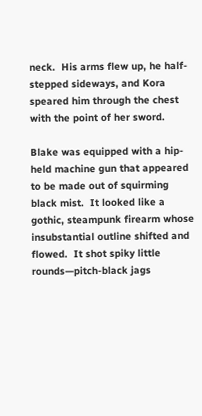neck.  His arms flew up, he half-stepped sideways, and Kora speared him through the chest with the point of her sword.

Blake was equipped with a hip-held machine gun that appeared to be made out of squirming black mist.  It looked like a gothic, steampunk firearm whose insubstantial outline shifted and flowed.  It shot spiky little rounds—pitch-black jags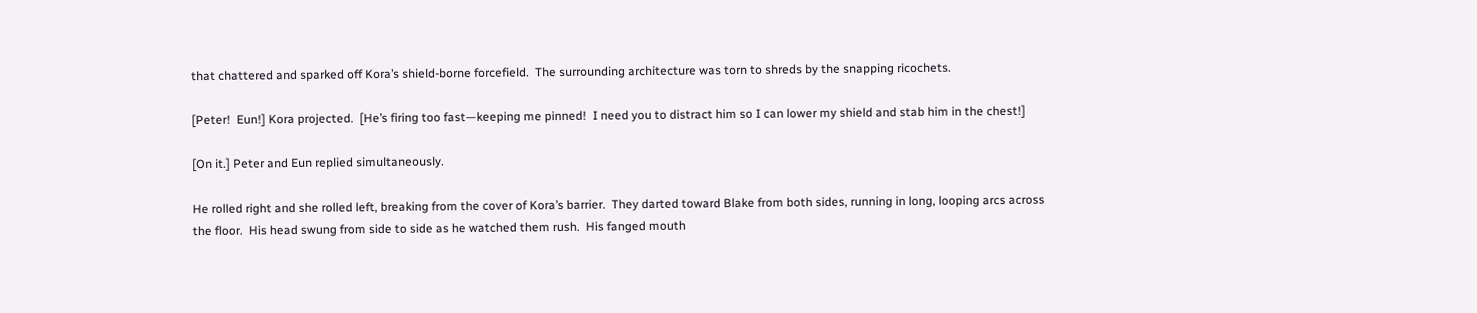that chattered and sparked off Kora’s shield-borne forcefield.  The surrounding architecture was torn to shreds by the snapping ricochets.

[Peter!  Eun!] Kora projected.  [He’s firing too fast—keeping me pinned!  I need you to distract him so I can lower my shield and stab him in the chest!]

[On it.] Peter and Eun replied simultaneously.

He rolled right and she rolled left, breaking from the cover of Kora’s barrier.  They darted toward Blake from both sides, running in long, looping arcs across the floor.  His head swung from side to side as he watched them rush.  His fanged mouth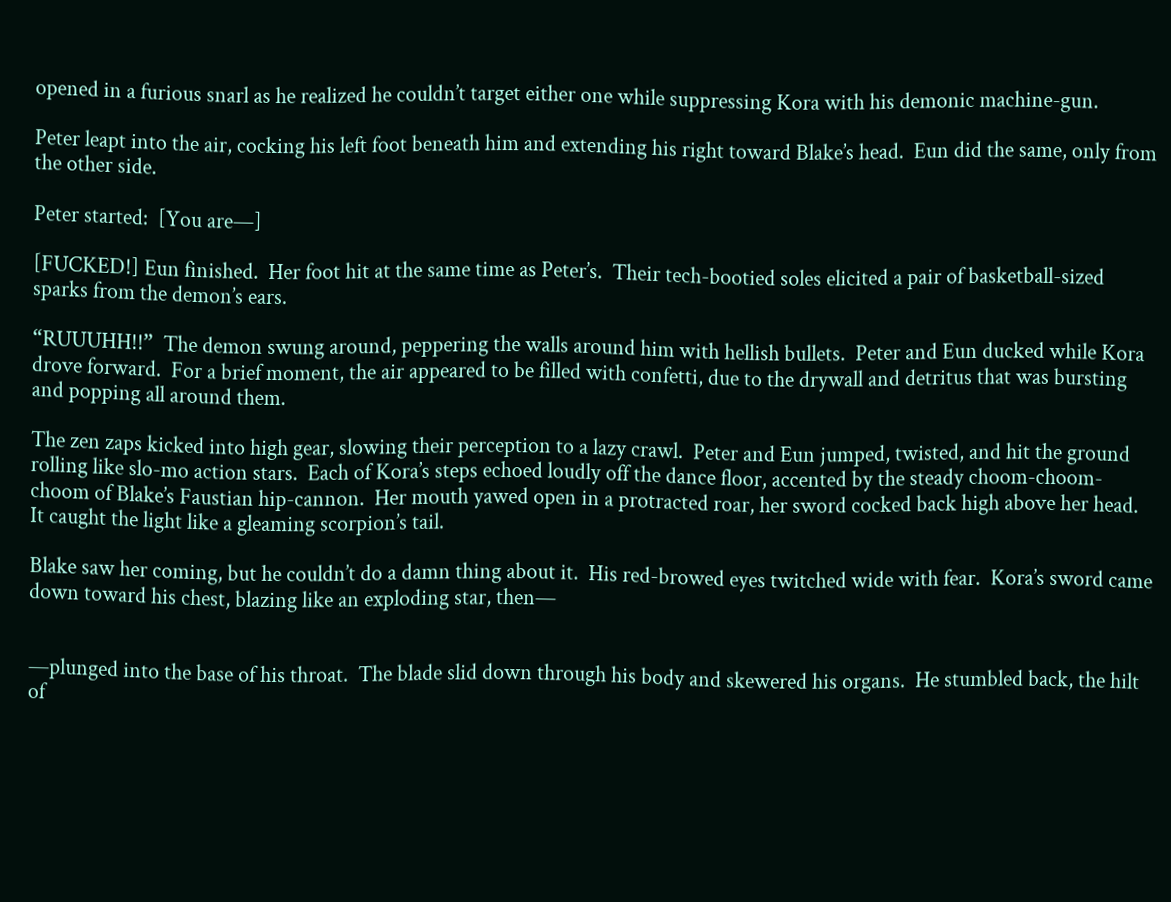opened in a furious snarl as he realized he couldn’t target either one while suppressing Kora with his demonic machine-gun.

Peter leapt into the air, cocking his left foot beneath him and extending his right toward Blake’s head.  Eun did the same, only from the other side.

Peter started:  [You are—]

[FUCKED!] Eun finished.  Her foot hit at the same time as Peter’s.  Their tech-bootied soles elicited a pair of basketball-sized sparks from the demon’s ears.

“RUUUHH!!”  The demon swung around, peppering the walls around him with hellish bullets.  Peter and Eun ducked while Kora drove forward.  For a brief moment, the air appeared to be filled with confetti, due to the drywall and detritus that was bursting and popping all around them.

The zen zaps kicked into high gear, slowing their perception to a lazy crawl.  Peter and Eun jumped, twisted, and hit the ground rolling like slo-mo action stars.  Each of Kora’s steps echoed loudly off the dance floor, accented by the steady choom-choom-choom of Blake’s Faustian hip-cannon.  Her mouth yawed open in a protracted roar, her sword cocked back high above her head.  It caught the light like a gleaming scorpion’s tail.

Blake saw her coming, but he couldn’t do a damn thing about it.  His red-browed eyes twitched wide with fear.  Kora’s sword came down toward his chest, blazing like an exploding star, then—


—plunged into the base of his throat.  The blade slid down through his body and skewered his organs.  He stumbled back, the hilt of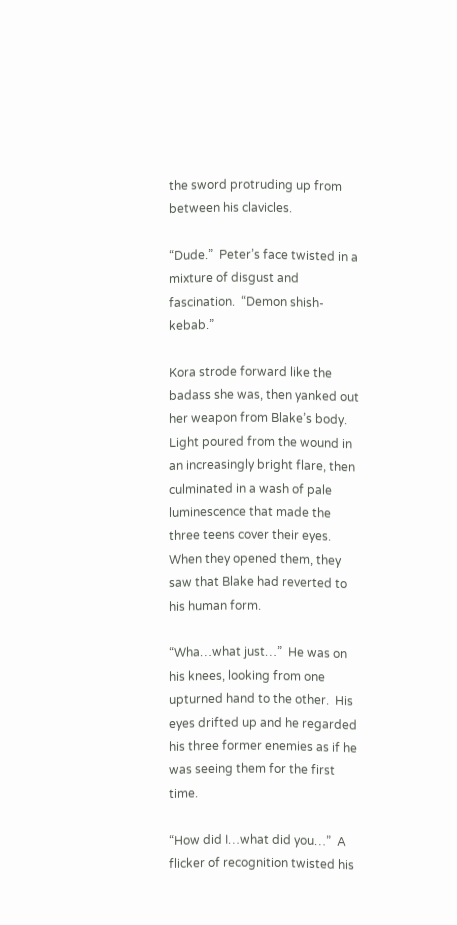the sword protruding up from between his clavicles.

“Dude.”  Peter’s face twisted in a mixture of disgust and fascination.  “Demon shish-kebab.”

Kora strode forward like the badass she was, then yanked out her weapon from Blake’s body.  Light poured from the wound in an increasingly bright flare, then culminated in a wash of pale luminescence that made the three teens cover their eyes.  When they opened them, they saw that Blake had reverted to his human form.

“Wha…what just…”  He was on his knees, looking from one upturned hand to the other.  His eyes drifted up and he regarded his three former enemies as if he was seeing them for the first time.

“How did I…what did you…”  A flicker of recognition twisted his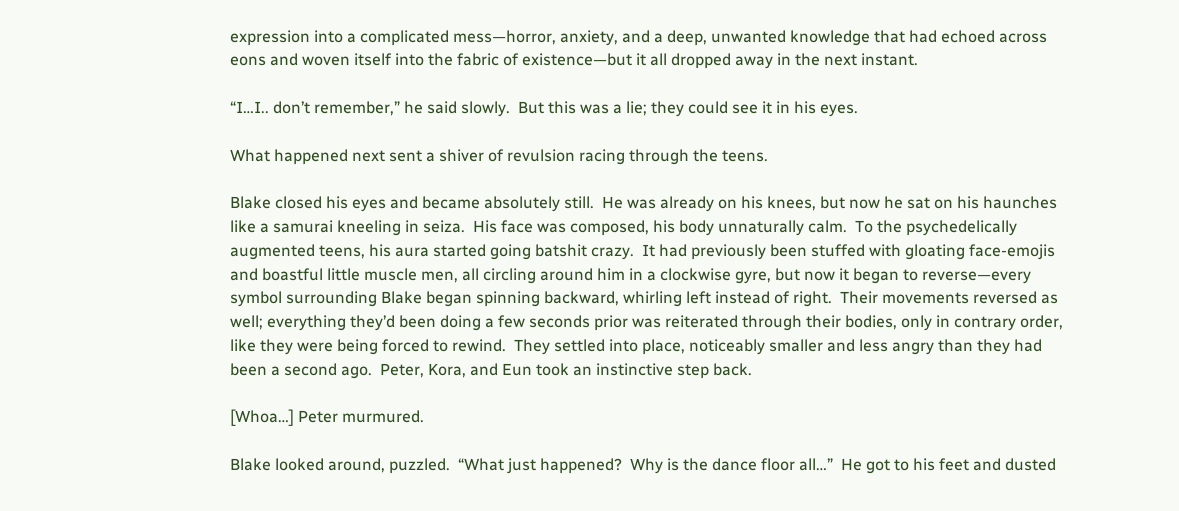expression into a complicated mess—horror, anxiety, and a deep, unwanted knowledge that had echoed across eons and woven itself into the fabric of existence—but it all dropped away in the next instant.

“I…I.. don’t remember,” he said slowly.  But this was a lie; they could see it in his eyes.

What happened next sent a shiver of revulsion racing through the teens.

Blake closed his eyes and became absolutely still.  He was already on his knees, but now he sat on his haunches like a samurai kneeling in seiza.  His face was composed, his body unnaturally calm.  To the psychedelically augmented teens, his aura started going batshit crazy.  It had previously been stuffed with gloating face-emojis and boastful little muscle men, all circling around him in a clockwise gyre, but now it began to reverse—every symbol surrounding Blake began spinning backward, whirling left instead of right.  Their movements reversed as well; everything they’d been doing a few seconds prior was reiterated through their bodies, only in contrary order, like they were being forced to rewind.  They settled into place, noticeably smaller and less angry than they had been a second ago.  Peter, Kora, and Eun took an instinctive step back.

[Whoa…] Peter murmured.

Blake looked around, puzzled.  “What just happened?  Why is the dance floor all…”  He got to his feet and dusted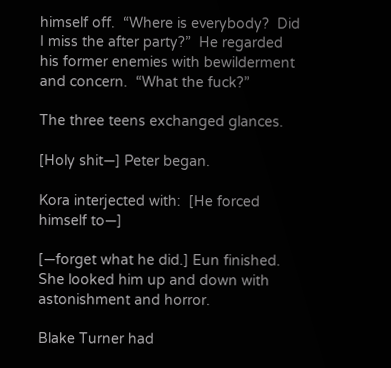himself off.  “Where is everybody?  Did I miss the after party?”  He regarded his former enemies with bewilderment and concern.  “What the fuck?”

The three teens exchanged glances.

[Holy shit—] Peter began.

Kora interjected with:  [He forced himself to—]

[—forget what he did.] Eun finished.  She looked him up and down with astonishment and horror.

Blake Turner had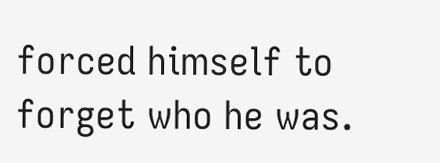forced himself to forget who he was.